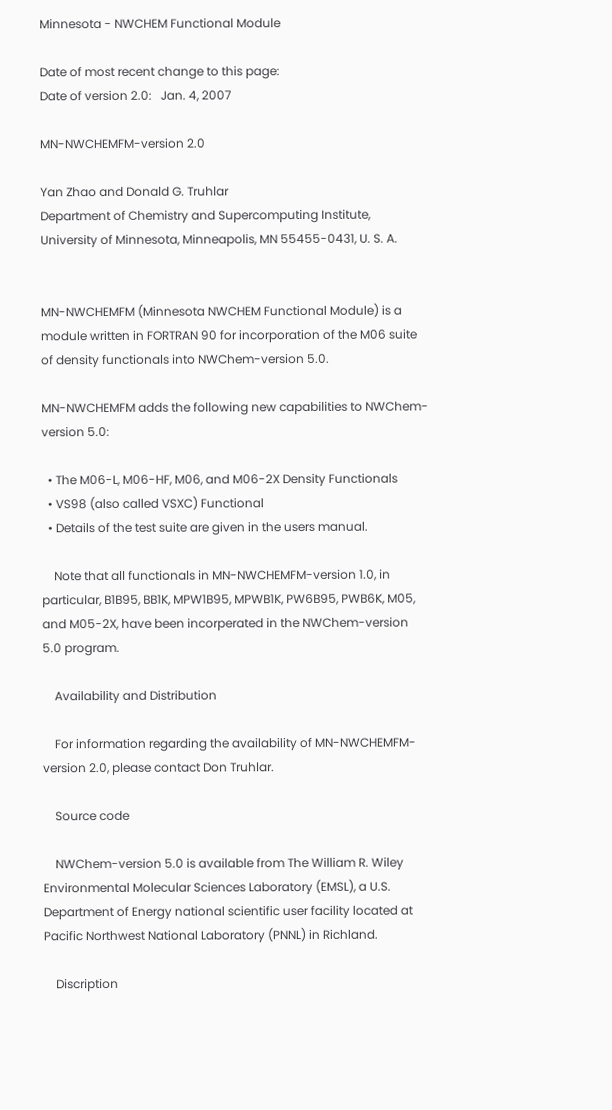Minnesota - NWCHEM Functional Module

Date of most recent change to this page:
Date of version 2.0:   Jan. 4, 2007

MN-NWCHEMFM-version 2.0

Yan Zhao and Donald G. Truhlar
Department of Chemistry and Supercomputing Institute, University of Minnesota, Minneapolis, MN 55455-0431, U. S. A.


MN-NWCHEMFM (Minnesota NWCHEM Functional Module) is a module written in FORTRAN 90 for incorporation of the M06 suite of density functionals into NWChem-version 5.0.

MN-NWCHEMFM adds the following new capabilities to NWChem-version 5.0:

  • The M06-L, M06-HF, M06, and M06-2X Density Functionals
  • VS98 (also called VSXC) Functional
  • Details of the test suite are given in the users manual.

    Note that all functionals in MN-NWCHEMFM-version 1.0, in particular, B1B95, BB1K, MPW1B95, MPWB1K, PW6B95, PWB6K, M05, and M05-2X, have been incorperated in the NWChem-version 5.0 program.

    Availability and Distribution

    For information regarding the availability of MN-NWCHEMFM-version 2.0, please contact Don Truhlar.

    Source code

    NWChem-version 5.0 is available from The William R. Wiley Environmental Molecular Sciences Laboratory (EMSL), a U.S. Department of Energy national scientific user facility located at Pacific Northwest National Laboratory (PNNL) in Richland.

    Discription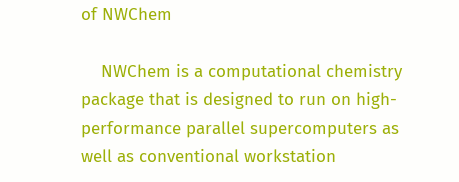of NWChem

    NWChem is a computational chemistry package that is designed to run on high-performance parallel supercomputers as well as conventional workstation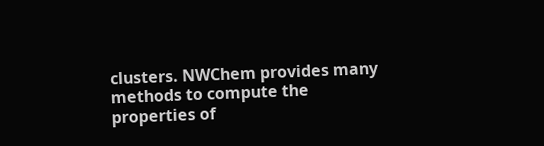clusters. NWChem provides many methods to compute the properties of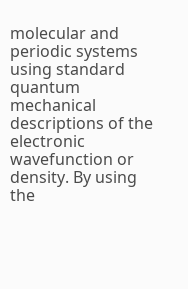molecular and periodic systems using standard quantum mechanical descriptions of the electronic wavefunction or density. By using the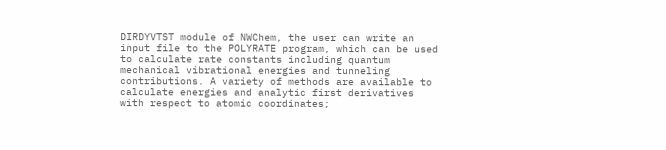DIRDYVTST module of NWChem, the user can write an input file to the POLYRATE program, which can be used to calculate rate constants including quantum mechanical vibrational energies and tunneling contributions. A variety of methods are available to calculate energies and analytic first derivatives with respect to atomic coordinates;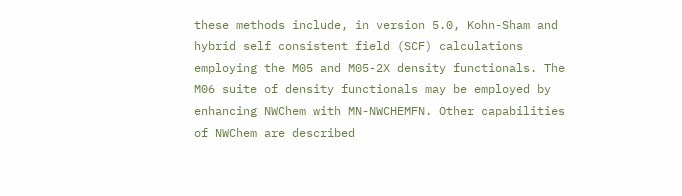these methods include, in version 5.0, Kohn-Sham and hybrid self consistent field (SCF) calculations employing the M05 and M05-2X density functionals. The M06 suite of density functionals may be employed by enhancing NWChem with MN-NWCHEMFN. Other capabilities of NWChem are described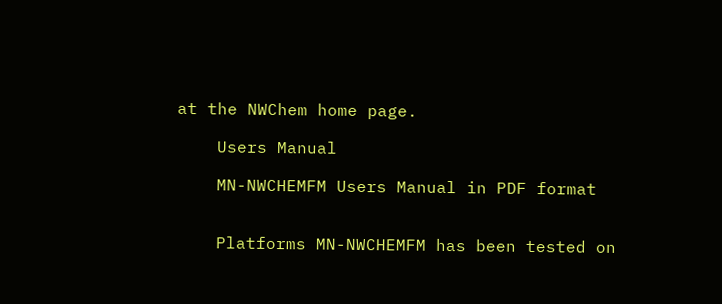at the NWChem home page.

    Users Manual

    MN-NWCHEMFM Users Manual in PDF format


    Platforms MN-NWCHEMFM has been tested on